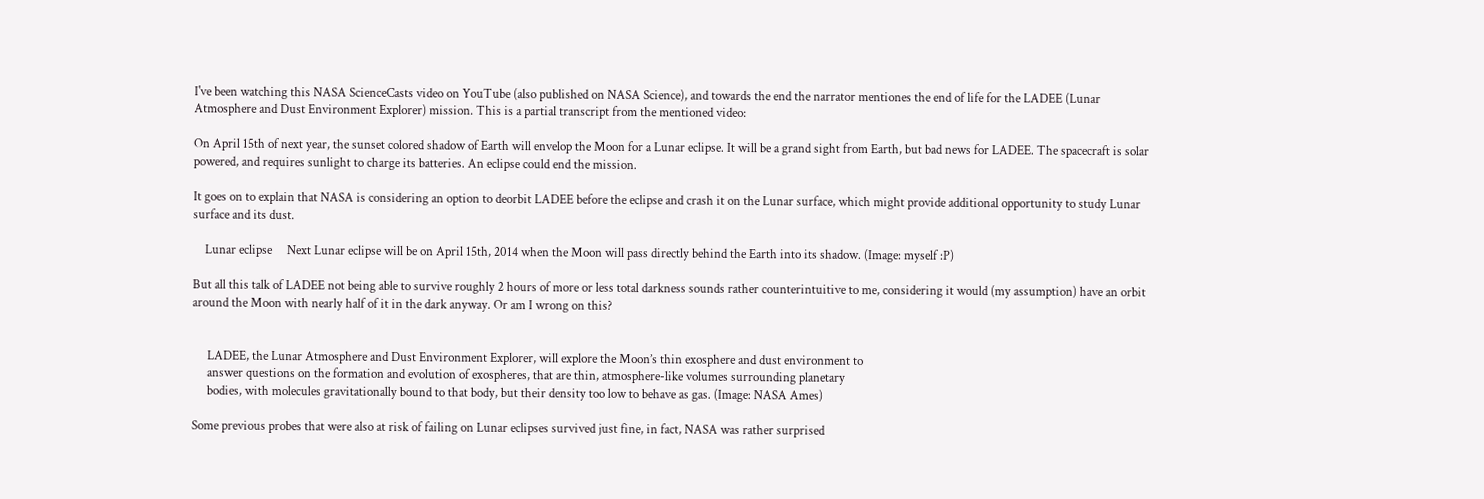I've been watching this NASA ScienceCasts video on YouTube (also published on NASA Science), and towards the end the narrator mentiones the end of life for the LADEE (Lunar Atmosphere and Dust Environment Explorer) mission. This is a partial transcript from the mentioned video:

On April 15th of next year, the sunset colored shadow of Earth will envelop the Moon for a Lunar eclipse. It will be a grand sight from Earth, but bad news for LADEE. The spacecraft is solar powered, and requires sunlight to charge its batteries. An eclipse could end the mission.

It goes on to explain that NASA is considering an option to deorbit LADEE before the eclipse and crash it on the Lunar surface, which might provide additional opportunity to study Lunar surface and its dust.

    Lunar eclipse     Next Lunar eclipse will be on April 15th, 2014 when the Moon will pass directly behind the Earth into its shadow. (Image: myself :P)

But all this talk of LADEE not being able to survive roughly 2 hours of more or less total darkness sounds rather counterintuitive to me, considering it would (my assumption) have an orbit around the Moon with nearly half of it in the dark anyway. Or am I wrong on this?


     LADEE, the Lunar Atmosphere and Dust Environment Explorer, will explore the Moon’s thin exosphere and dust environment to
     answer questions on the formation and evolution of exospheres, that are thin, atmosphere-like volumes surrounding planetary
     bodies, with molecules gravitationally bound to that body, but their density too low to behave as gas. (Image: NASA Ames)

Some previous probes that were also at risk of failing on Lunar eclipses survived just fine, in fact, NASA was rather surprised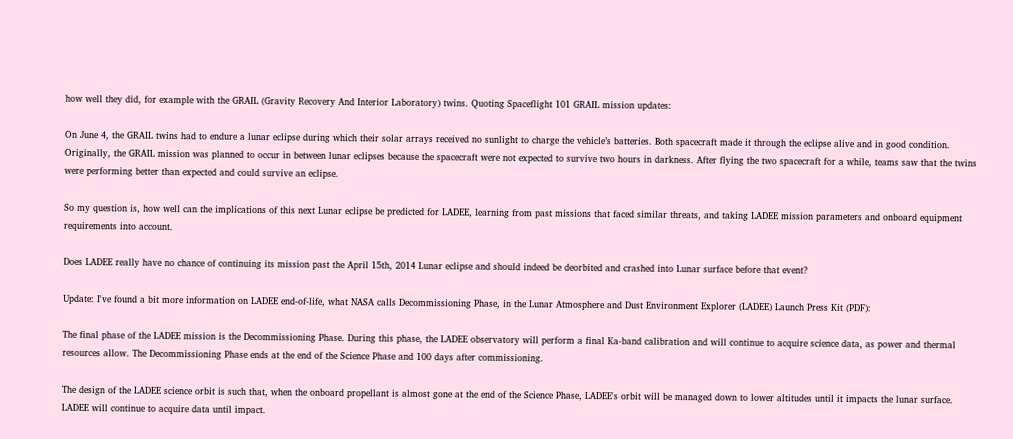how well they did, for example with the GRAIL (Gravity Recovery And Interior Laboratory) twins. Quoting Spaceflight 101 GRAIL mission updates:

On June 4, the GRAIL twins had to endure a lunar eclipse during which their solar arrays received no sunlight to charge the vehicle’s batteries. Both spacecraft made it through the eclipse alive and in good condition. Originally, the GRAIL mission was planned to occur in between lunar eclipses because the spacecraft were not expected to survive two hours in darkness. After flying the two spacecraft for a while, teams saw that the twins were performing better than expected and could survive an eclipse.

So my question is, how well can the implications of this next Lunar eclipse be predicted for LADEE, learning from past missions that faced similar threats, and taking LADEE mission parameters and onboard equipment requirements into account.

Does LADEE really have no chance of continuing its mission past the April 15th, 2014 Lunar eclipse and should indeed be deorbited and crashed into Lunar surface before that event?

Update: I've found a bit more information on LADEE end-of-life, what NASA calls Decommissioning Phase, in the Lunar Atmosphere and Dust Environment Explorer (LADEE) Launch Press Kit (PDF):

The final phase of the LADEE mission is the Decommissioning Phase. During this phase, the LADEE observatory will perform a final Ka-band calibration and will continue to acquire science data, as power and thermal resources allow. The Decommissioning Phase ends at the end of the Science Phase and 100 days after commissioning.

The design of the LADEE science orbit is such that, when the onboard propellant is almost gone at the end of the Science Phase, LADEE's orbit will be managed down to lower altitudes until it impacts the lunar surface. LADEE will continue to acquire data until impact.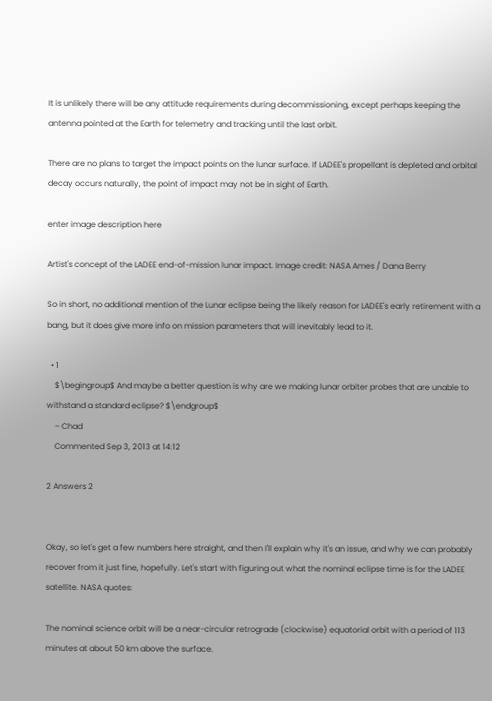It is unlikely there will be any attitude requirements during decommissioning, except perhaps keeping the antenna pointed at the Earth for telemetry and tracking until the last orbit.

There are no plans to target the impact points on the lunar surface. If LADEE's propellant is depleted and orbital decay occurs naturally, the point of impact may not be in sight of Earth.

enter image description here

Artist's concept of the LADEE end-of-mission lunar impact. Image credit: NASA Ames / Dana Berry

So in short, no additional mention of the Lunar eclipse being the likely reason for LADEE's early retirement with a bang, but it does give more info on mission parameters that will inevitably lead to it.

  • 1
    $\begingroup$ And maybe a better question is why are we making lunar orbiter probes that are unable to withstand a standard eclipse? $\endgroup$
    – Chad
    Commented Sep 3, 2013 at 14:12

2 Answers 2


Okay, so let's get a few numbers here straight, and then I'll explain why it's an issue, and why we can probably recover from it just fine, hopefully. Let's start with figuring out what the nominal eclipse time is for the LADEE satellite. NASA quotes:

The nominal science orbit will be a near-circular retrograde (clockwise) equatorial orbit with a period of 113 minutes at about 50 km above the surface.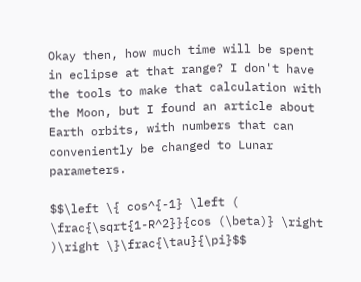Okay then, how much time will be spent in eclipse at that range? I don't have the tools to make that calculation with the Moon, but I found an article about Earth orbits, with numbers that can conveniently be changed to Lunar parameters.

$$\left \{ cos^{-1} \left ( \frac{\sqrt{1-R^2}}{cos (\beta)} \right )\right \}\frac{\tau}{\pi}$$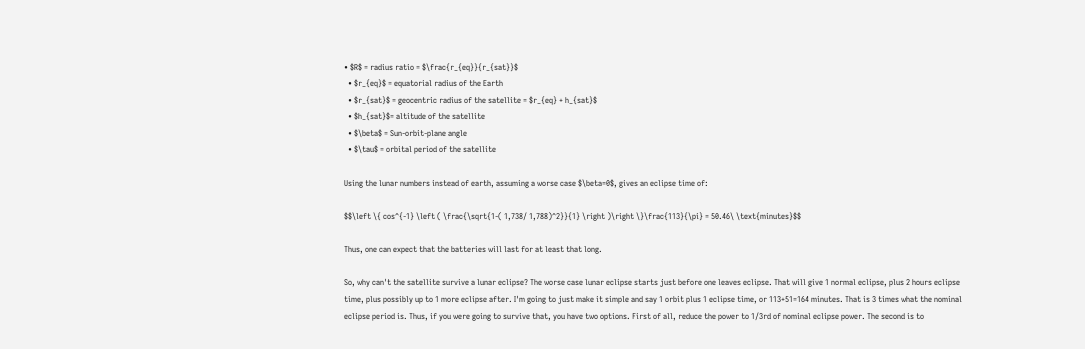• $R$ = radius ratio = $\frac{r_{eq}}{r_{sat}}$
  • $r_{eq}$ = equatorial radius of the Earth
  • $r_{sat}$ = geocentric radius of the satellite = $r_{eq} + h_{sat}$
  • $h_{sat}$= altitude of the satellite
  • $\beta$ = Sun-orbit-plane angle
  • $\tau$ = orbital period of the satellite

Using the lunar numbers instead of earth, assuming a worse case $\beta=0$, gives an eclipse time of:

$$\left \{ cos^{-1} \left ( \frac{\sqrt{1-( 1,738/ 1,788)^2}}{1} \right )\right \}\frac{113}{\pi} = 50.46\ \text{minutes}$$

Thus, one can expect that the batteries will last for at least that long.

So, why can't the satellite survive a lunar eclipse? The worse case lunar eclipse starts just before one leaves eclipse. That will give 1 normal eclipse, plus 2 hours eclipse time, plus possibly up to 1 more eclipse after. I'm going to just make it simple and say 1 orbit plus 1 eclipse time, or 113+51=164 minutes. That is 3 times what the nominal eclipse period is. Thus, if you were going to survive that, you have two options. First of all, reduce the power to 1/3rd of nominal eclipse power. The second is to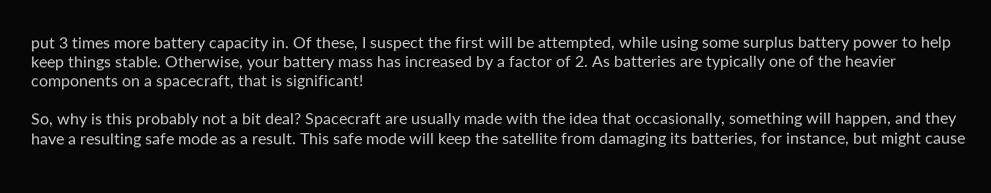put 3 times more battery capacity in. Of these, I suspect the first will be attempted, while using some surplus battery power to help keep things stable. Otherwise, your battery mass has increased by a factor of 2. As batteries are typically one of the heavier components on a spacecraft, that is significant!

So, why is this probably not a bit deal? Spacecraft are usually made with the idea that occasionally, something will happen, and they have a resulting safe mode as a result. This safe mode will keep the satellite from damaging its batteries, for instance, but might cause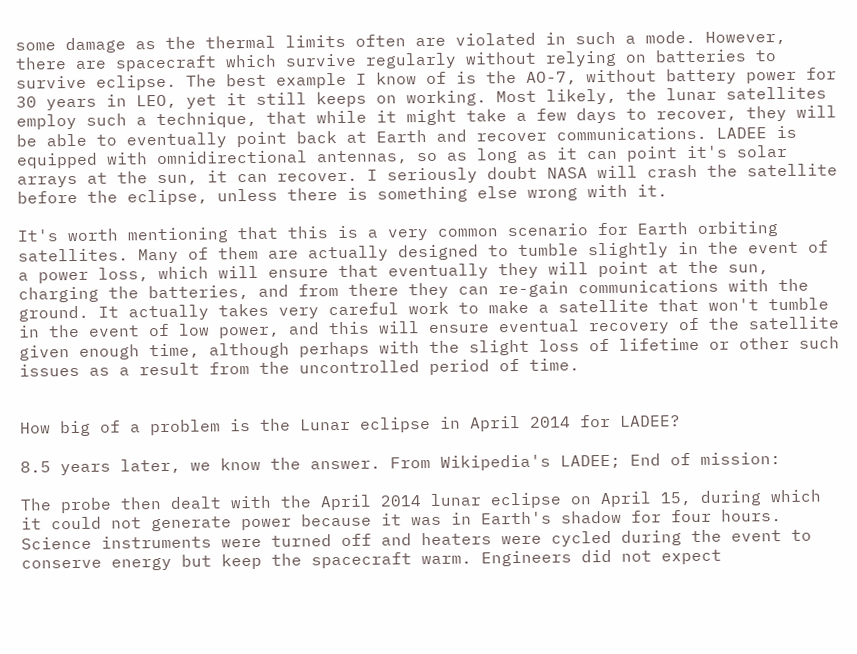some damage as the thermal limits often are violated in such a mode. However, there are spacecraft which survive regularly without relying on batteries to survive eclipse. The best example I know of is the AO-7, without battery power for 30 years in LEO, yet it still keeps on working. Most likely, the lunar satellites employ such a technique, that while it might take a few days to recover, they will be able to eventually point back at Earth and recover communications. LADEE is equipped with omnidirectional antennas, so as long as it can point it's solar arrays at the sun, it can recover. I seriously doubt NASA will crash the satellite before the eclipse, unless there is something else wrong with it.

It's worth mentioning that this is a very common scenario for Earth orbiting satellites. Many of them are actually designed to tumble slightly in the event of a power loss, which will ensure that eventually they will point at the sun, charging the batteries, and from there they can re-gain communications with the ground. It actually takes very careful work to make a satellite that won't tumble in the event of low power, and this will ensure eventual recovery of the satellite given enough time, although perhaps with the slight loss of lifetime or other such issues as a result from the uncontrolled period of time.


How big of a problem is the Lunar eclipse in April 2014 for LADEE?

8.5 years later, we know the answer. From Wikipedia's LADEE; End of mission:

The probe then dealt with the April 2014 lunar eclipse on April 15, during which it could not generate power because it was in Earth's shadow for four hours. Science instruments were turned off and heaters were cycled during the event to conserve energy but keep the spacecraft warm. Engineers did not expect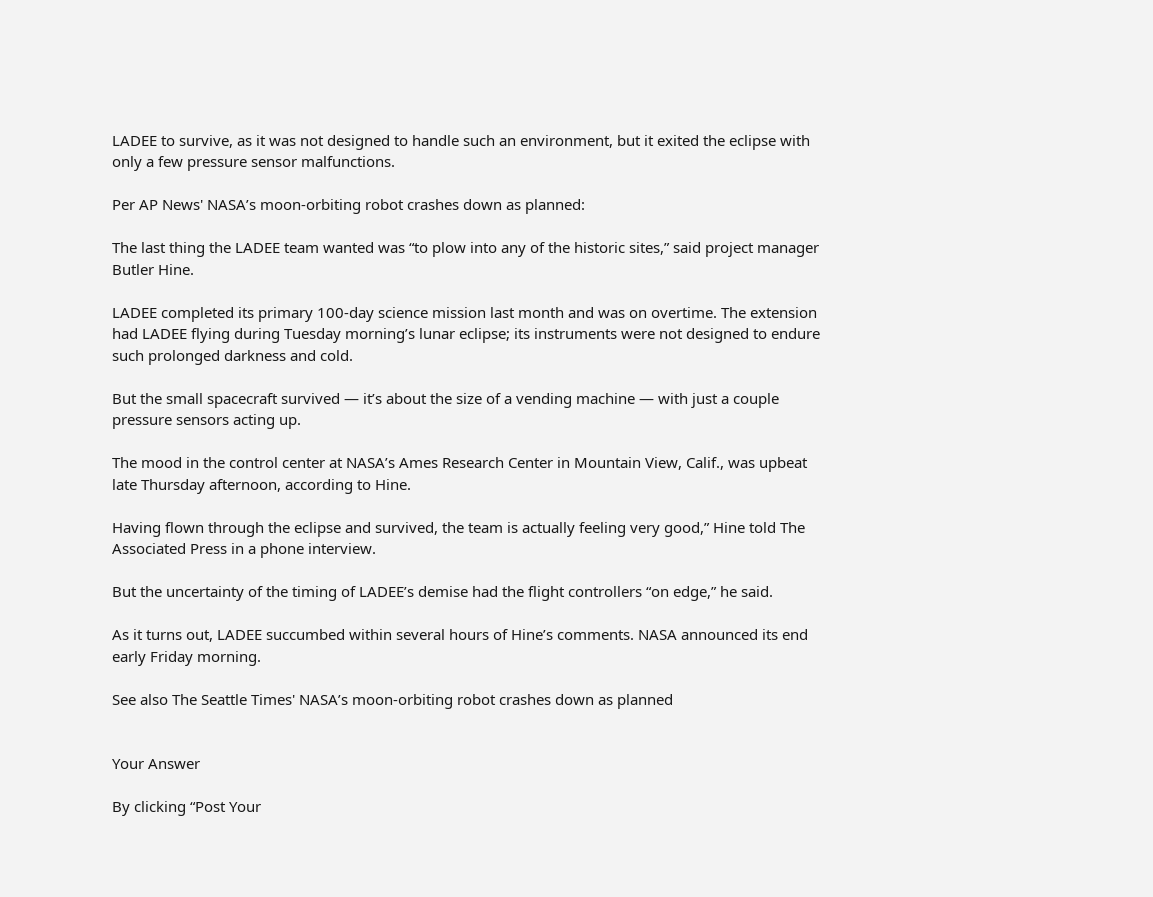LADEE to survive, as it was not designed to handle such an environment, but it exited the eclipse with only a few pressure sensor malfunctions.

Per AP News' NASA’s moon-orbiting robot crashes down as planned:

The last thing the LADEE team wanted was “to plow into any of the historic sites,” said project manager Butler Hine.

LADEE completed its primary 100-day science mission last month and was on overtime. The extension had LADEE flying during Tuesday morning’s lunar eclipse; its instruments were not designed to endure such prolonged darkness and cold.

But the small spacecraft survived — it’s about the size of a vending machine — with just a couple pressure sensors acting up.

The mood in the control center at NASA’s Ames Research Center in Mountain View, Calif., was upbeat late Thursday afternoon, according to Hine.

Having flown through the eclipse and survived, the team is actually feeling very good,” Hine told The Associated Press in a phone interview.

But the uncertainty of the timing of LADEE’s demise had the flight controllers “on edge,” he said.

As it turns out, LADEE succumbed within several hours of Hine’s comments. NASA announced its end early Friday morning.

See also The Seattle Times' NASA’s moon-orbiting robot crashes down as planned


Your Answer

By clicking “Post Your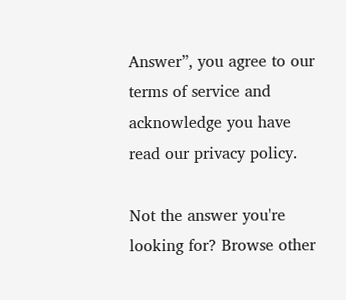Answer”, you agree to our terms of service and acknowledge you have read our privacy policy.

Not the answer you're looking for? Browse other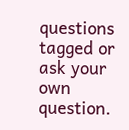questions tagged or ask your own question.